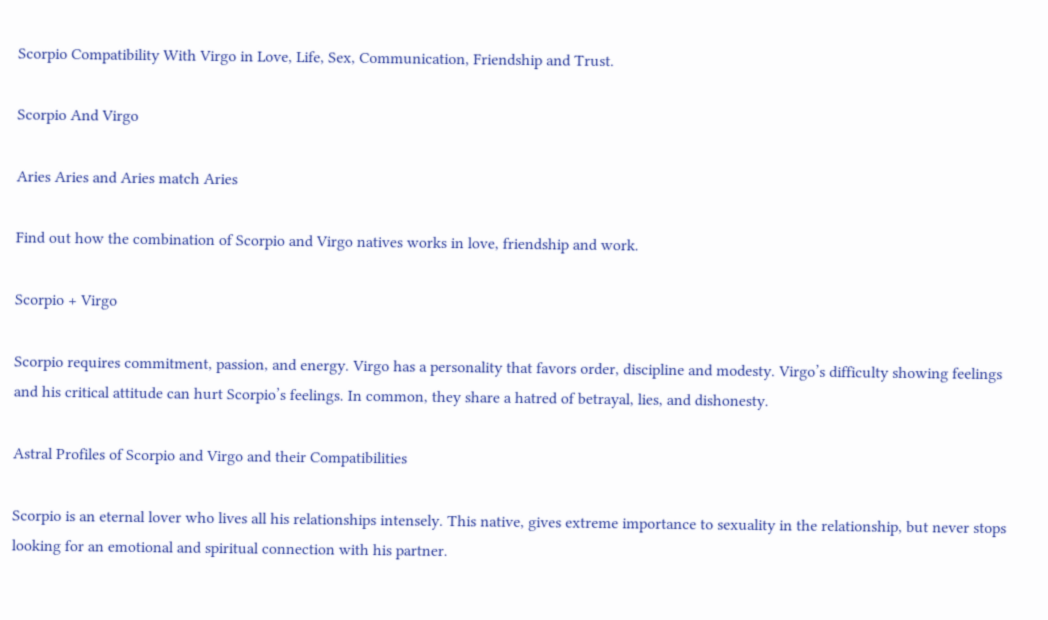Scorpio Compatibility With Virgo in Love, Life, Sex, Communication, Friendship and Trust.

Scorpio And Virgo

Aries Aries and Aries match Aries

Find out how the combination of Scorpio and Virgo natives works in love, friendship and work.

Scorpio + Virgo

Scorpio requires commitment, passion, and energy. Virgo has a personality that favors order, discipline and modesty. Virgo’s difficulty showing feelings and his critical attitude can hurt Scorpio’s feelings. In common, they share a hatred of betrayal, lies, and dishonesty.

Astral Profiles of Scorpio and Virgo and their Compatibilities

Scorpio is an eternal lover who lives all his relationships intensely. This native, gives extreme importance to sexuality in the relationship, but never stops looking for an emotional and spiritual connection with his partner.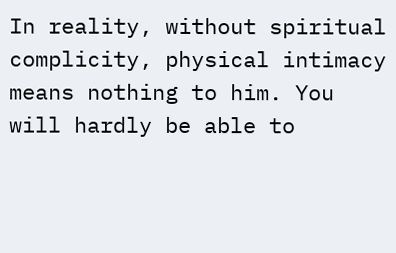In reality, without spiritual complicity, physical intimacy means nothing to him. You will hardly be able to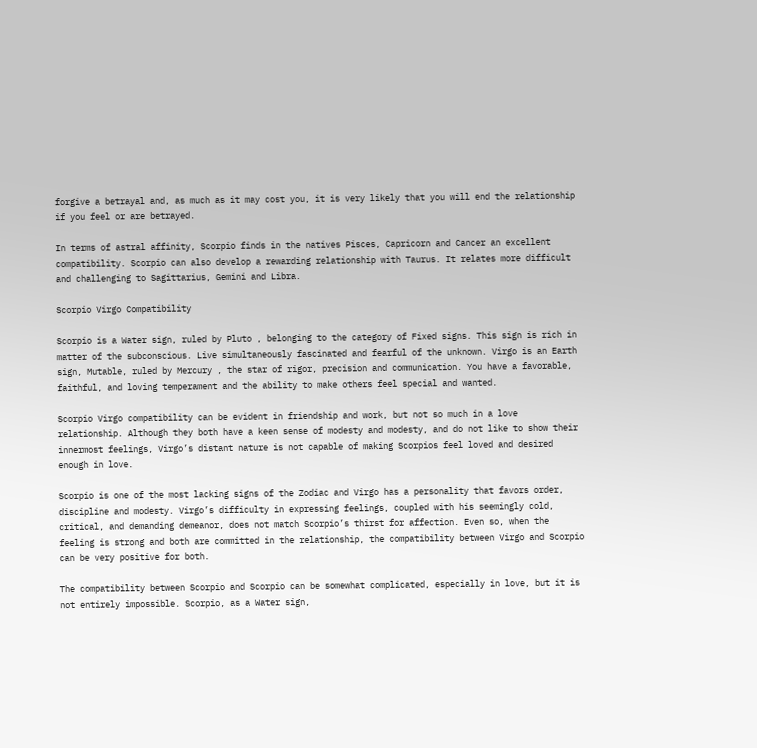forgive a betrayal and, as much as it may cost you, it is very likely that you will end the relationship if you feel or are betrayed.

In terms of astral affinity, Scorpio finds in the natives Pisces, Capricorn and Cancer an excellent compatibility. Scorpio can also develop a rewarding relationship with Taurus. It relates more difficult and challenging to Sagittarius, Gemini and Libra.

Scorpio Virgo Compatibility

Scorpio is a Water sign, ruled by Pluto , belonging to the category of Fixed signs. This sign is rich in matter of the subconscious. Live simultaneously fascinated and fearful of the unknown. Virgo is an Earth sign, Mutable, ruled by Mercury , the star of rigor, precision and communication. You have a favorable, faithful, and loving temperament and the ability to make others feel special and wanted.

Scorpio Virgo compatibility can be evident in friendship and work, but not so much in a love relationship. Although they both have a keen sense of modesty and modesty, and do not like to show their innermost feelings, Virgo’s distant nature is not capable of making Scorpios feel loved and desired enough in love.

Scorpio is one of the most lacking signs of the Zodiac and Virgo has a personality that favors order, discipline and modesty. Virgo’s difficulty in expressing feelings, coupled with his seemingly cold, critical, and demanding demeanor, does not match Scorpio’s thirst for affection. Even so, when the feeling is strong and both are committed in the relationship, the compatibility between Virgo and Scorpio can be very positive for both.

The compatibility between Scorpio and Scorpio can be somewhat complicated, especially in love, but it is not entirely impossible. Scorpio, as a Water sign,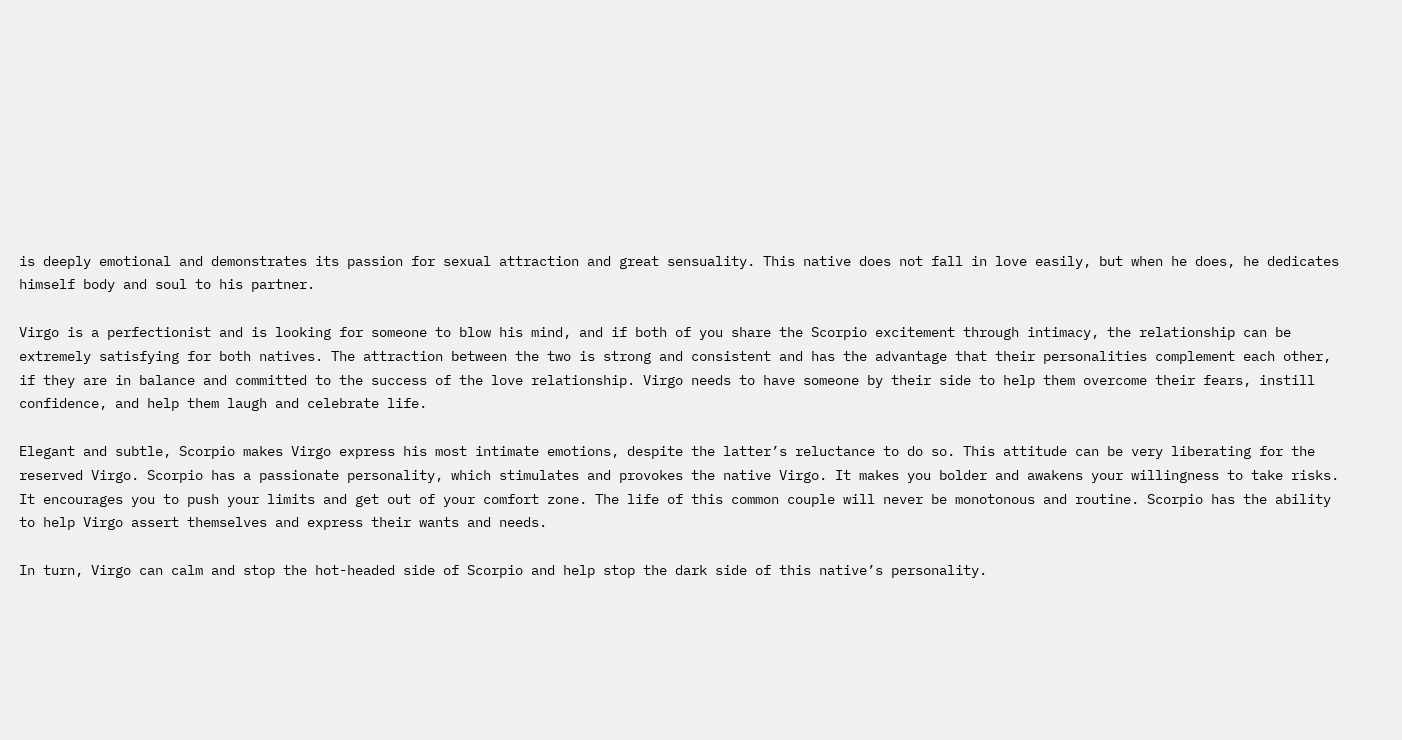is deeply emotional and demonstrates its passion for sexual attraction and great sensuality. This native does not fall in love easily, but when he does, he dedicates himself body and soul to his partner.

Virgo is a perfectionist and is looking for someone to blow his mind, and if both of you share the Scorpio excitement through intimacy, the relationship can be extremely satisfying for both natives. The attraction between the two is strong and consistent and has the advantage that their personalities complement each other, if they are in balance and committed to the success of the love relationship. Virgo needs to have someone by their side to help them overcome their fears, instill confidence, and help them laugh and celebrate life.

Elegant and subtle, Scorpio makes Virgo express his most intimate emotions, despite the latter’s reluctance to do so. This attitude can be very liberating for the reserved Virgo. Scorpio has a passionate personality, which stimulates and provokes the native Virgo. It makes you bolder and awakens your willingness to take risks. It encourages you to push your limits and get out of your comfort zone. The life of this common couple will never be monotonous and routine. Scorpio has the ability to help Virgo assert themselves and express their wants and needs.

In turn, Virgo can calm and stop the hot-headed side of Scorpio and help stop the dark side of this native’s personality.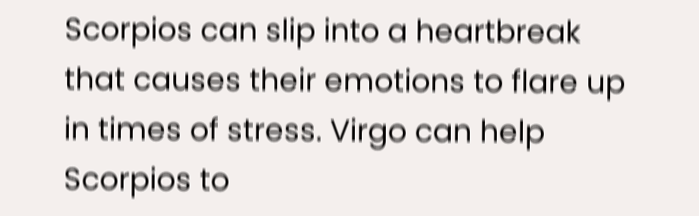Scorpios can slip into a heartbreak that causes their emotions to flare up in times of stress. Virgo can help Scorpios to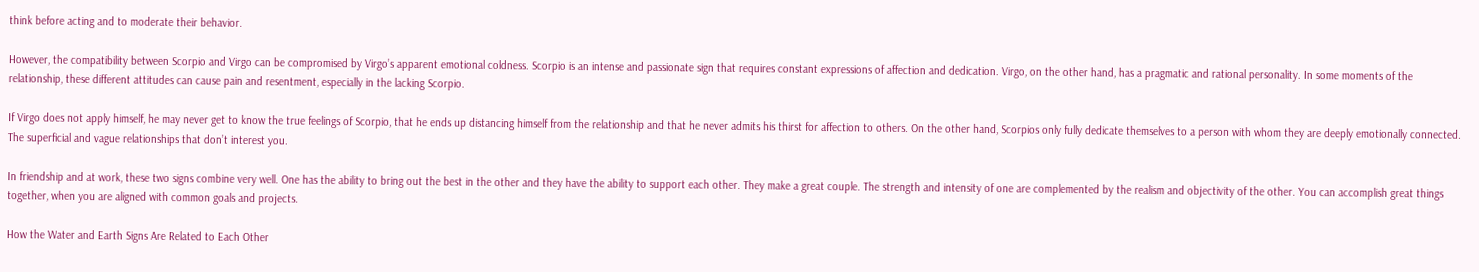think before acting and to moderate their behavior.

However, the compatibility between Scorpio and Virgo can be compromised by Virgo’s apparent emotional coldness. Scorpio is an intense and passionate sign that requires constant expressions of affection and dedication. Virgo, on the other hand, has a pragmatic and rational personality. In some moments of the relationship, these different attitudes can cause pain and resentment, especially in the lacking Scorpio.

If Virgo does not apply himself, he may never get to know the true feelings of Scorpio, that he ends up distancing himself from the relationship and that he never admits his thirst for affection to others. On the other hand, Scorpios only fully dedicate themselves to a person with whom they are deeply emotionally connected. The superficial and vague relationships that don’t interest you.

In friendship and at work, these two signs combine very well. One has the ability to bring out the best in the other and they have the ability to support each other. They make a great couple. The strength and intensity of one are complemented by the realism and objectivity of the other. You can accomplish great things together, when you are aligned with common goals and projects.

How the Water and Earth Signs Are Related to Each Other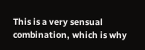This is a very sensual combination, which is why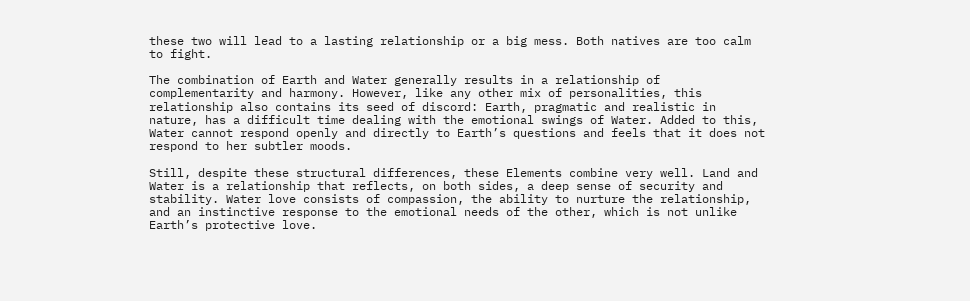these two will lead to a lasting relationship or a big mess. Both natives are too calm to fight.

The combination of Earth and Water generally results in a relationship of complementarity and harmony. However, like any other mix of personalities, this relationship also contains its seed of discord: Earth, pragmatic and realistic in nature, has a difficult time dealing with the emotional swings of Water. Added to this, Water cannot respond openly and directly to Earth’s questions and feels that it does not respond to her subtler moods.

Still, despite these structural differences, these Elements combine very well. Land and Water is a relationship that reflects, on both sides, a deep sense of security and stability. Water love consists of compassion, the ability to nurture the relationship, and an instinctive response to the emotional needs of the other, which is not unlike Earth’s protective love.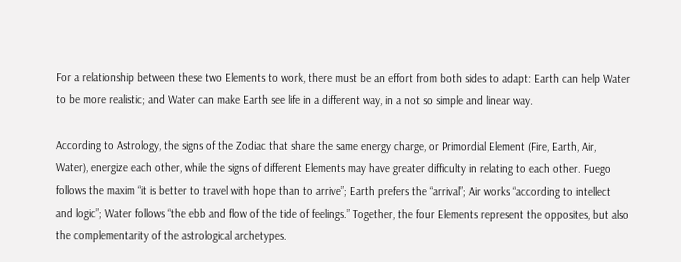For a relationship between these two Elements to work, there must be an effort from both sides to adapt: Earth can help Water to be more realistic; and Water can make Earth see life in a different way, in a not so simple and linear way.

According to Astrology, the signs of the Zodiac that share the same energy charge, or Primordial Element (Fire, Earth, Air, Water), energize each other, while the signs of different Elements may have greater difficulty in relating to each other. Fuego follows the maxim “it is better to travel with hope than to arrive”; Earth prefers the “arrival”; Air works “according to intellect and logic”; Water follows “the ebb and flow of the tide of feelings.” Together, the four Elements represent the opposites, but also the complementarity of the astrological archetypes.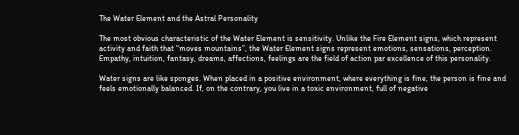The Water Element and the Astral Personality

The most obvious characteristic of the Water Element is sensitivity. Unlike the Fire Element signs, which represent activity and faith that “moves mountains”, the Water Element signs represent emotions, sensations, perception. Empathy, intuition, fantasy, dreams, affections, feelings are the field of action par excellence of this personality.

Water signs are like sponges. When placed in a positive environment, where everything is fine, the person is fine and feels emotionally balanced. If, on the contrary, you live in a toxic environment, full of negative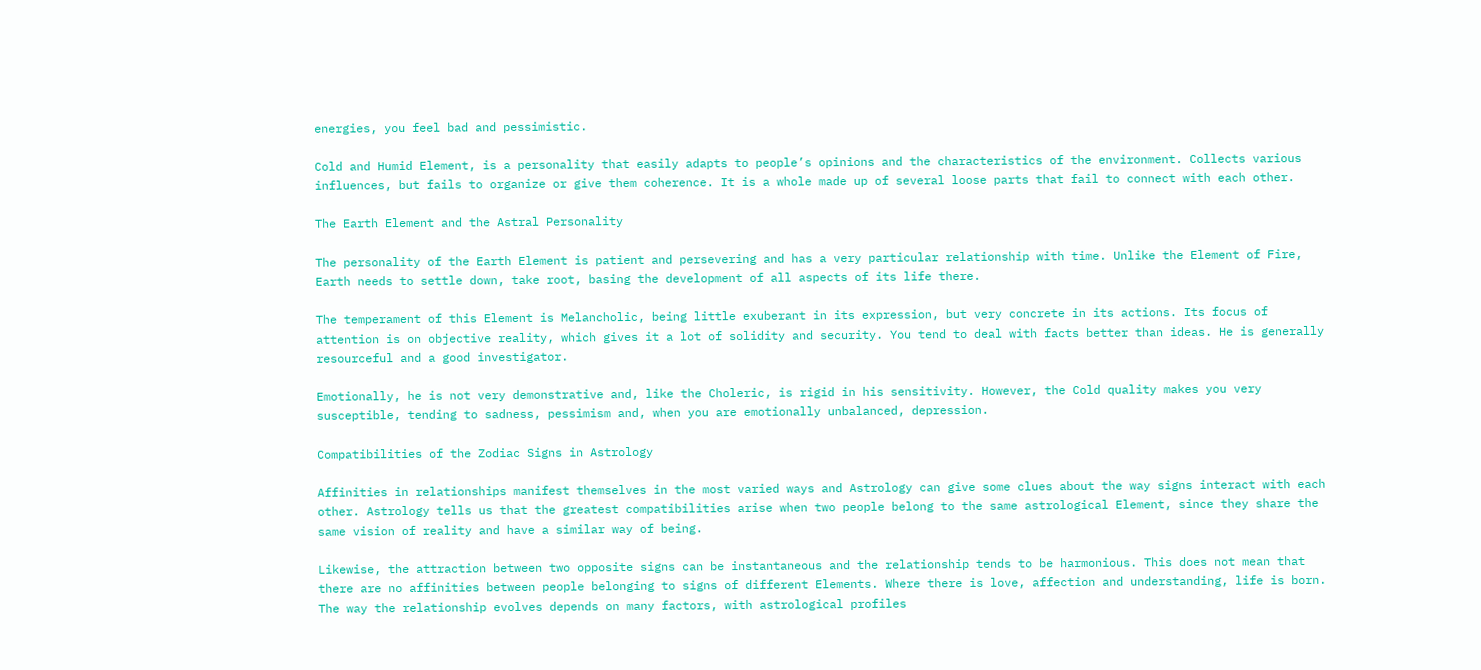energies, you feel bad and pessimistic.

Cold and Humid Element, is a personality that easily adapts to people’s opinions and the characteristics of the environment. Collects various influences, but fails to organize or give them coherence. It is a whole made up of several loose parts that fail to connect with each other.

The Earth Element and the Astral Personality

The personality of the Earth Element is patient and persevering and has a very particular relationship with time. Unlike the Element of Fire, Earth needs to settle down, take root, basing the development of all aspects of its life there.

The temperament of this Element is Melancholic, being little exuberant in its expression, but very concrete in its actions. Its focus of attention is on objective reality, which gives it a lot of solidity and security. You tend to deal with facts better than ideas. He is generally resourceful and a good investigator.

Emotionally, he is not very demonstrative and, like the Choleric, is rigid in his sensitivity. However, the Cold quality makes you very susceptible, tending to sadness, pessimism and, when you are emotionally unbalanced, depression.

Compatibilities of the Zodiac Signs in Astrology

Affinities in relationships manifest themselves in the most varied ways and Astrology can give some clues about the way signs interact with each other. Astrology tells us that the greatest compatibilities arise when two people belong to the same astrological Element, since they share the same vision of reality and have a similar way of being.

Likewise, the attraction between two opposite signs can be instantaneous and the relationship tends to be harmonious. This does not mean that there are no affinities between people belonging to signs of different Elements. Where there is love, affection and understanding, life is born. The way the relationship evolves depends on many factors, with astrological profiles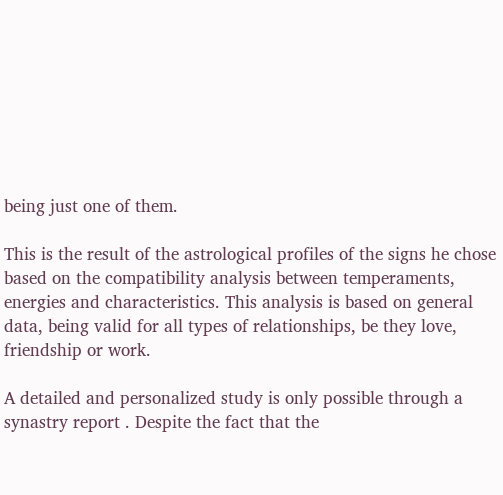being just one of them.

This is the result of the astrological profiles of the signs he chose based on the compatibility analysis between temperaments, energies and characteristics. This analysis is based on general data, being valid for all types of relationships, be they love, friendship or work.

A detailed and personalized study is only possible through a synastry report . Despite the fact that the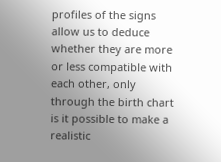profiles of the signs allow us to deduce whether they are more or less compatible with each other, only through the birth chart is it possible to make a realistic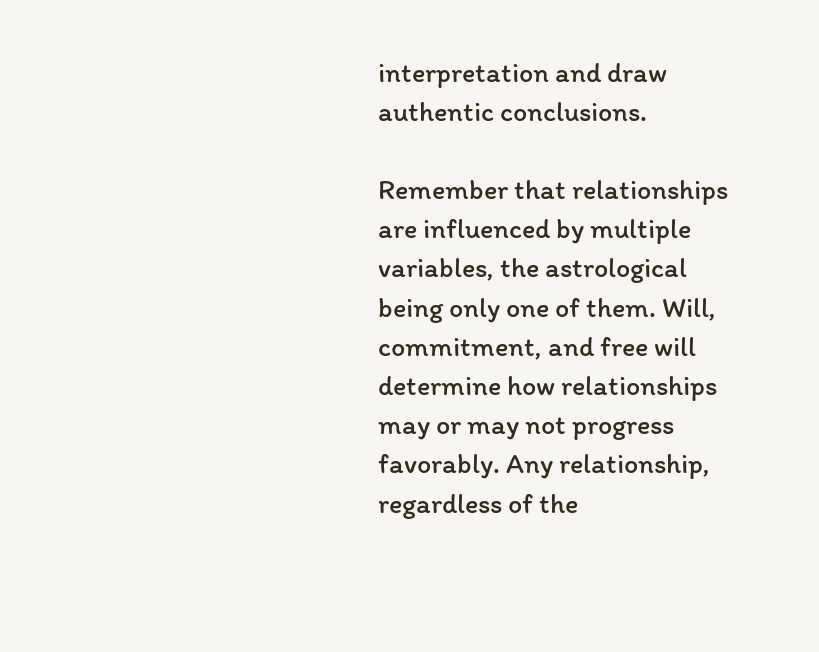interpretation and draw authentic conclusions.

Remember that relationships are influenced by multiple variables, the astrological being only one of them. Will, commitment, and free will determine how relationships may or may not progress favorably. Any relationship, regardless of the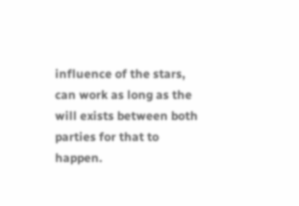influence of the stars, can work as long as the will exists between both parties for that to happen.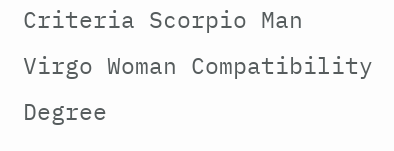Criteria Scorpio Man Virgo Woman Compatibility Degree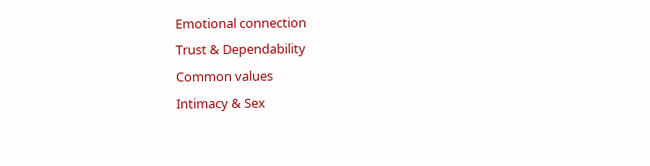Emotional connection
Trust & Dependability
Common values
Intimacy & Sex